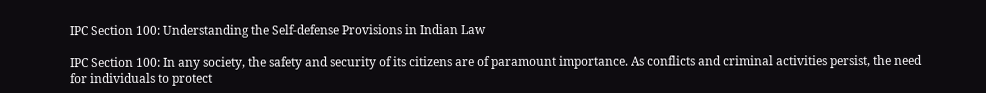IPC Section 100: Understanding the Self-defense Provisions in Indian Law

IPC Section 100: In any society, the safety and security of its citizens are of paramount importance. As conflicts and criminal activities persist, the need for individuals to protect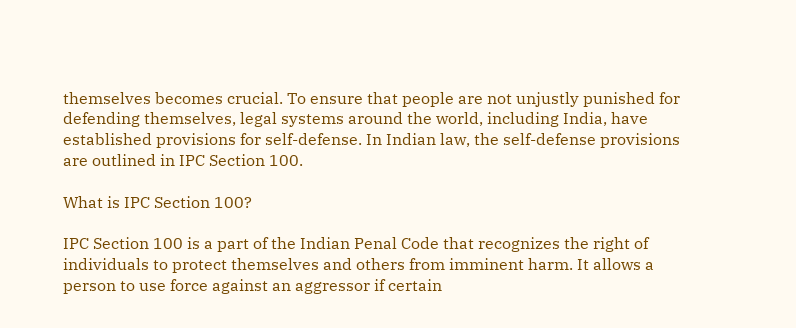themselves becomes crucial. To ensure that people are not unjustly punished for defending themselves, legal systems around the world, including India, have established provisions for self-defense. In Indian law, the self-defense provisions are outlined in IPC Section 100.

What is IPC Section 100?

IPC Section 100 is a part of the Indian Penal Code that recognizes the right of individuals to protect themselves and others from imminent harm. It allows a person to use force against an aggressor if certain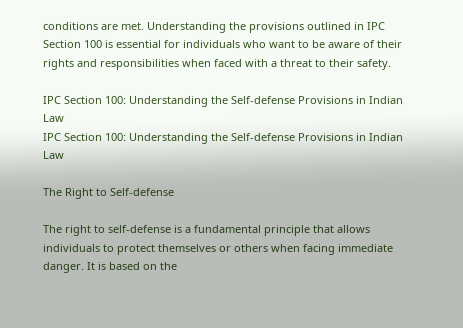conditions are met. Understanding the provisions outlined in IPC Section 100 is essential for individuals who want to be aware of their rights and responsibilities when faced with a threat to their safety.

IPC Section 100: Understanding the Self-defense Provisions in Indian Law
IPC Section 100: Understanding the Self-defense Provisions in Indian Law

The Right to Self-defense

The right to self-defense is a fundamental principle that allows individuals to protect themselves or others when facing immediate danger. It is based on the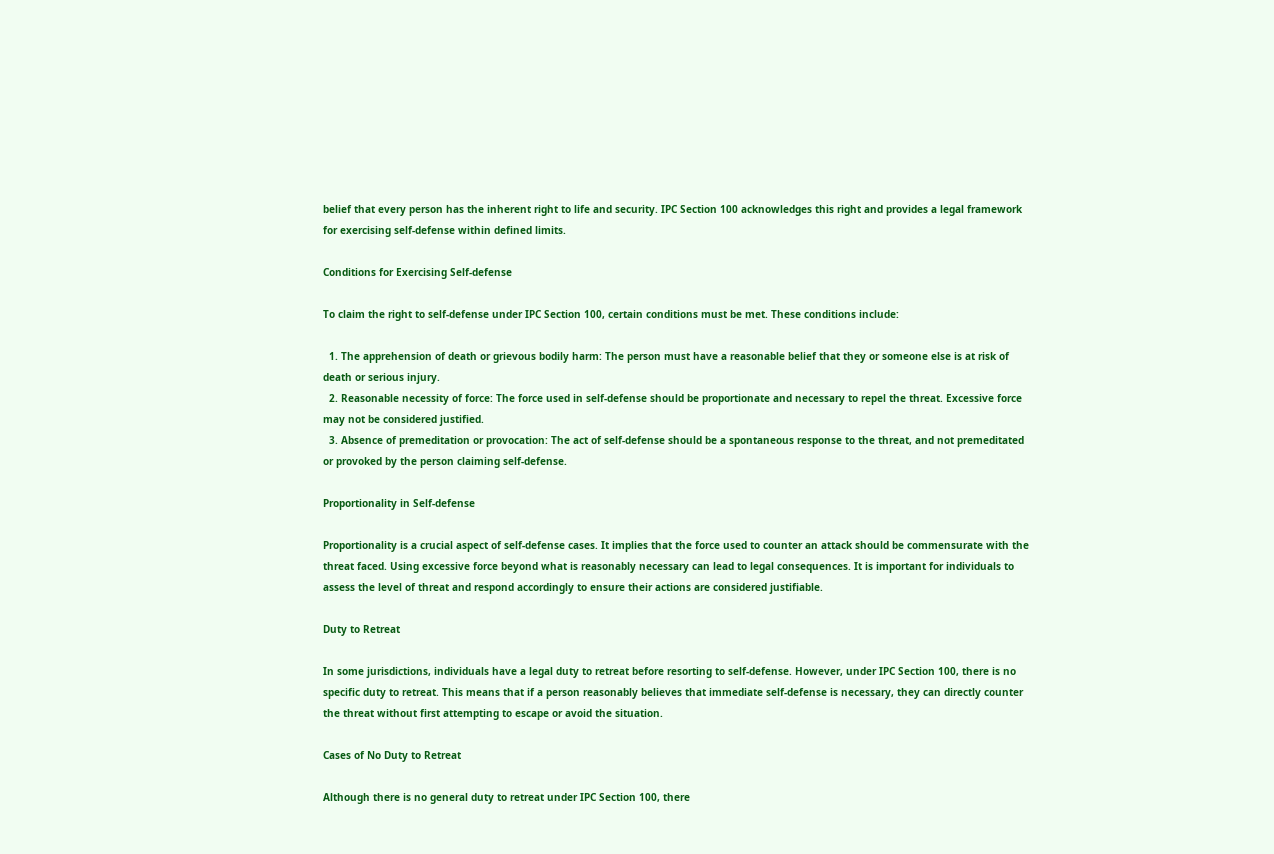belief that every person has the inherent right to life and security. IPC Section 100 acknowledges this right and provides a legal framework for exercising self-defense within defined limits.

Conditions for Exercising Self-defense

To claim the right to self-defense under IPC Section 100, certain conditions must be met. These conditions include:

  1. The apprehension of death or grievous bodily harm: The person must have a reasonable belief that they or someone else is at risk of death or serious injury.
  2. Reasonable necessity of force: The force used in self-defense should be proportionate and necessary to repel the threat. Excessive force may not be considered justified.
  3. Absence of premeditation or provocation: The act of self-defense should be a spontaneous response to the threat, and not premeditated or provoked by the person claiming self-defense.

Proportionality in Self-defense

Proportionality is a crucial aspect of self-defense cases. It implies that the force used to counter an attack should be commensurate with the threat faced. Using excessive force beyond what is reasonably necessary can lead to legal consequences. It is important for individuals to assess the level of threat and respond accordingly to ensure their actions are considered justifiable.

Duty to Retreat

In some jurisdictions, individuals have a legal duty to retreat before resorting to self-defense. However, under IPC Section 100, there is no specific duty to retreat. This means that if a person reasonably believes that immediate self-defense is necessary, they can directly counter the threat without first attempting to escape or avoid the situation.

Cases of No Duty to Retreat

Although there is no general duty to retreat under IPC Section 100, there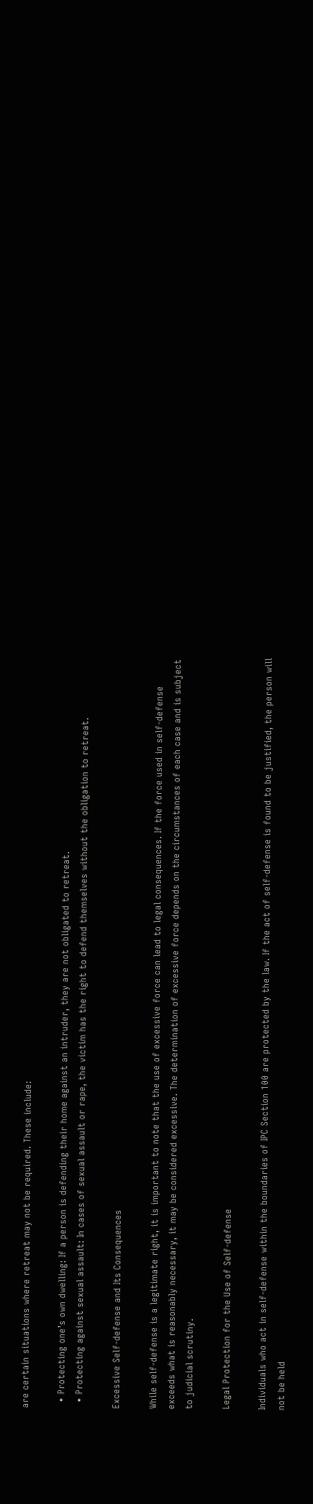are certain situations where retreat may not be required. These include:

  • Protecting one’s own dwelling: If a person is defending their home against an intruder, they are not obligated to retreat.
  • Protecting against sexual assault: In cases of sexual assault or rape, the victim has the right to defend themselves without the obligation to retreat.

Excessive Self-defense and Its Consequences

While self-defense is a legitimate right, it is important to note that the use of excessive force can lead to legal consequences. If the force used in self-defense exceeds what is reasonably necessary, it may be considered excessive. The determination of excessive force depends on the circumstances of each case and is subject to judicial scrutiny.

Legal Protection for the Use of Self-defense

Individuals who act in self-defense within the boundaries of IPC Section 100 are protected by the law. If the act of self-defense is found to be justified, the person will not be held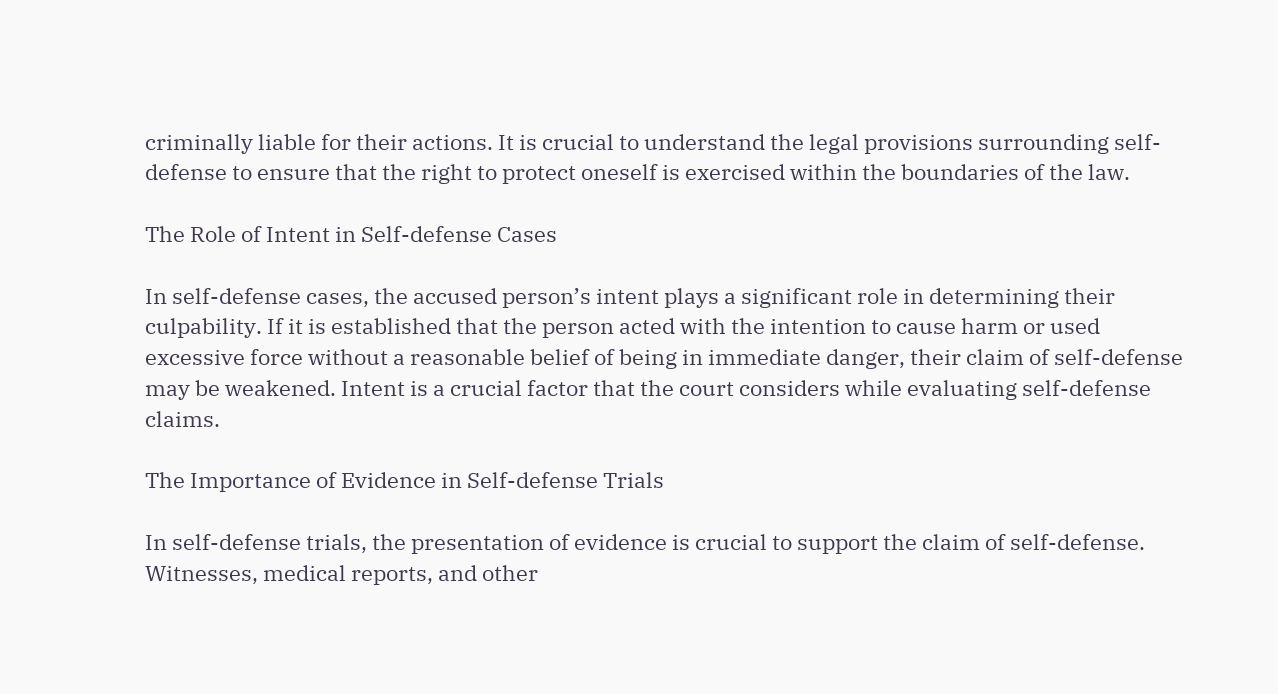criminally liable for their actions. It is crucial to understand the legal provisions surrounding self-defense to ensure that the right to protect oneself is exercised within the boundaries of the law.

The Role of Intent in Self-defense Cases

In self-defense cases, the accused person’s intent plays a significant role in determining their culpability. If it is established that the person acted with the intention to cause harm or used excessive force without a reasonable belief of being in immediate danger, their claim of self-defense may be weakened. Intent is a crucial factor that the court considers while evaluating self-defense claims.

The Importance of Evidence in Self-defense Trials

In self-defense trials, the presentation of evidence is crucial to support the claim of self-defense. Witnesses, medical reports, and other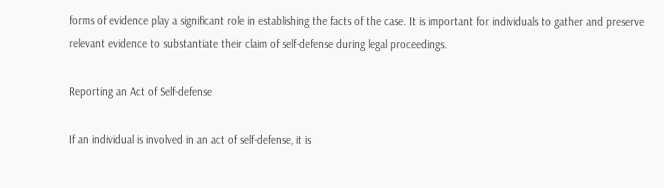forms of evidence play a significant role in establishing the facts of the case. It is important for individuals to gather and preserve relevant evidence to substantiate their claim of self-defense during legal proceedings.

Reporting an Act of Self-defense

If an individual is involved in an act of self-defense, it is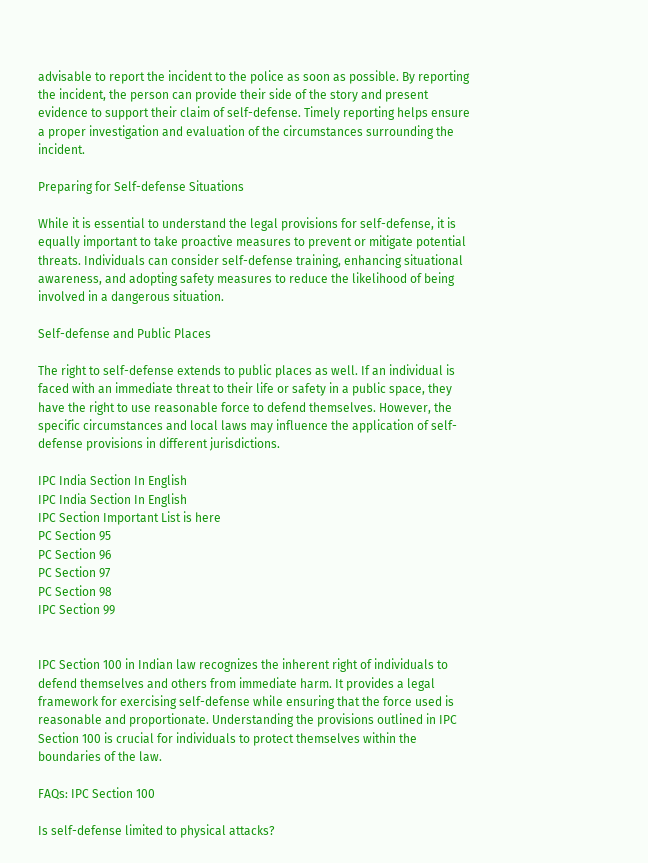advisable to report the incident to the police as soon as possible. By reporting the incident, the person can provide their side of the story and present evidence to support their claim of self-defense. Timely reporting helps ensure a proper investigation and evaluation of the circumstances surrounding the incident.

Preparing for Self-defense Situations

While it is essential to understand the legal provisions for self-defense, it is equally important to take proactive measures to prevent or mitigate potential threats. Individuals can consider self-defense training, enhancing situational awareness, and adopting safety measures to reduce the likelihood of being involved in a dangerous situation.

Self-defense and Public Places

The right to self-defense extends to public places as well. If an individual is faced with an immediate threat to their life or safety in a public space, they have the right to use reasonable force to defend themselves. However, the specific circumstances and local laws may influence the application of self-defense provisions in different jurisdictions.

IPC India Section In English
IPC India Section In English
IPC Section Important List is here
PC Section 95
PC Section 96
PC Section 97
PC Section 98
IPC Section 99


IPC Section 100 in Indian law recognizes the inherent right of individuals to defend themselves and others from immediate harm. It provides a legal framework for exercising self-defense while ensuring that the force used is reasonable and proportionate. Understanding the provisions outlined in IPC Section 100 is crucial for individuals to protect themselves within the boundaries of the law.

FAQs: IPC Section 100

Is self-defense limited to physical attacks?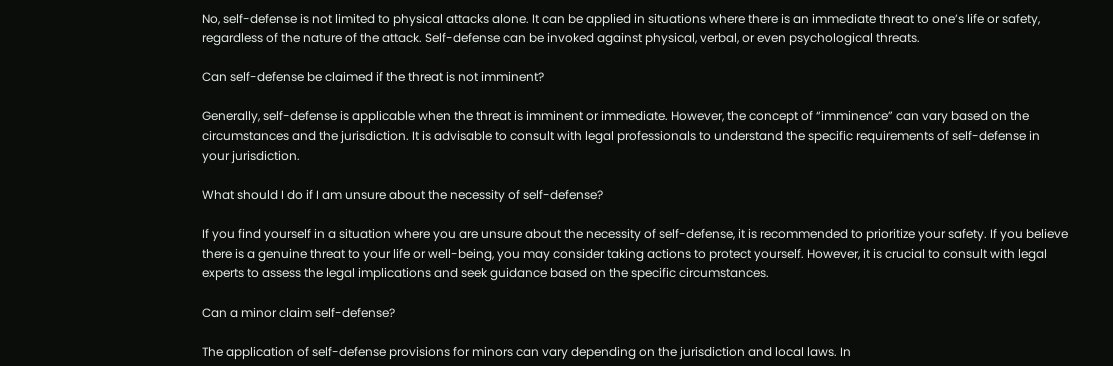No, self-defense is not limited to physical attacks alone. It can be applied in situations where there is an immediate threat to one’s life or safety, regardless of the nature of the attack. Self-defense can be invoked against physical, verbal, or even psychological threats.

Can self-defense be claimed if the threat is not imminent?

Generally, self-defense is applicable when the threat is imminent or immediate. However, the concept of “imminence” can vary based on the circumstances and the jurisdiction. It is advisable to consult with legal professionals to understand the specific requirements of self-defense in your jurisdiction.

What should I do if I am unsure about the necessity of self-defense?

If you find yourself in a situation where you are unsure about the necessity of self-defense, it is recommended to prioritize your safety. If you believe there is a genuine threat to your life or well-being, you may consider taking actions to protect yourself. However, it is crucial to consult with legal experts to assess the legal implications and seek guidance based on the specific circumstances.

Can a minor claim self-defense?

The application of self-defense provisions for minors can vary depending on the jurisdiction and local laws. In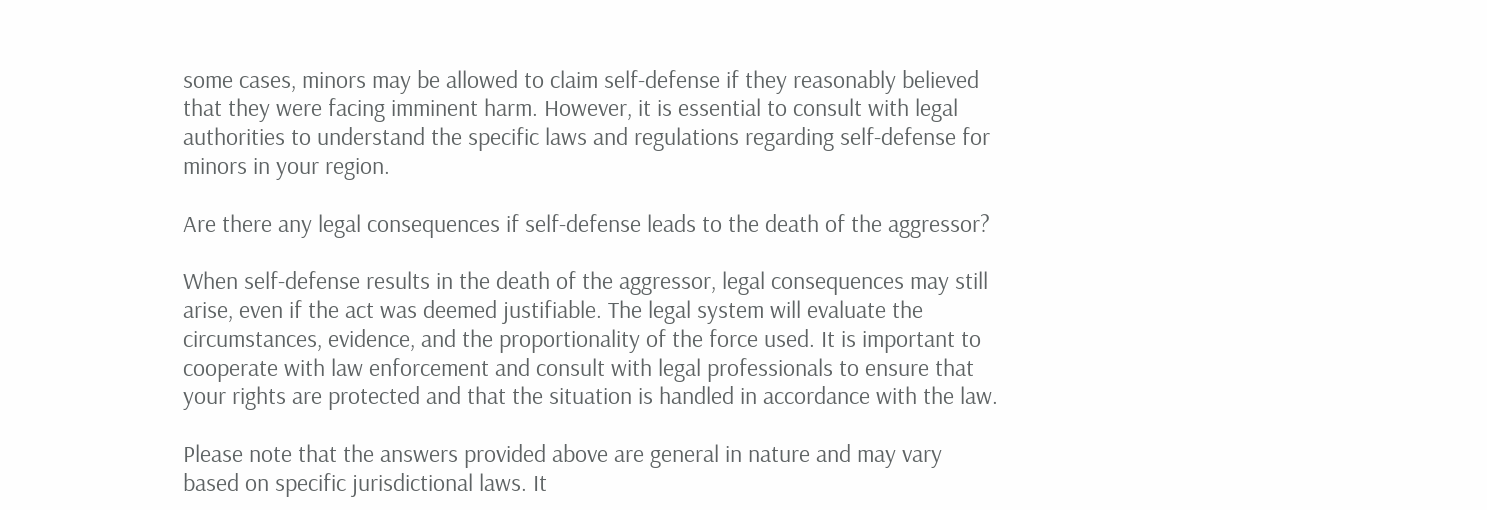some cases, minors may be allowed to claim self-defense if they reasonably believed that they were facing imminent harm. However, it is essential to consult with legal authorities to understand the specific laws and regulations regarding self-defense for minors in your region.

Are there any legal consequences if self-defense leads to the death of the aggressor?

When self-defense results in the death of the aggressor, legal consequences may still arise, even if the act was deemed justifiable. The legal system will evaluate the circumstances, evidence, and the proportionality of the force used. It is important to cooperate with law enforcement and consult with legal professionals to ensure that your rights are protected and that the situation is handled in accordance with the law.

Please note that the answers provided above are general in nature and may vary based on specific jurisdictional laws. It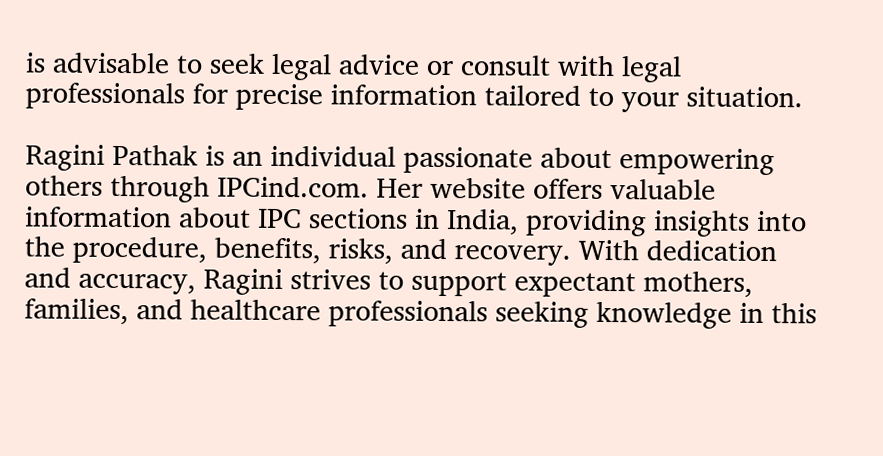is advisable to seek legal advice or consult with legal professionals for precise information tailored to your situation.

Ragini Pathak is an individual passionate about empowering others through IPCind.com. Her website offers valuable information about IPC sections in India, providing insights into the procedure, benefits, risks, and recovery. With dedication and accuracy, Ragini strives to support expectant mothers, families, and healthcare professionals seeking knowledge in this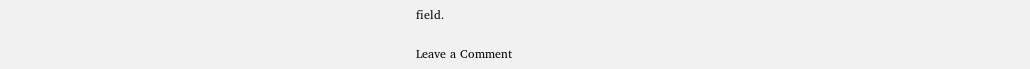field.


Leave a Comment